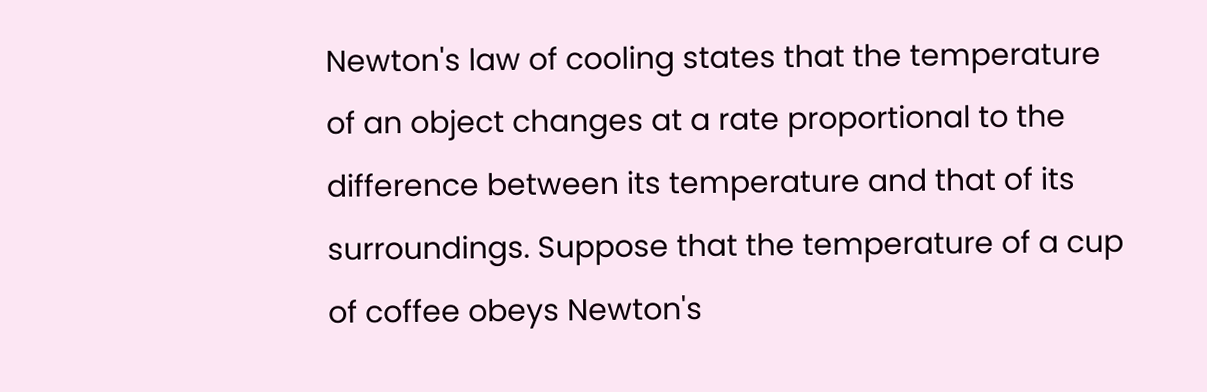Newton's law of cooling states that the temperature of an object changes at a rate proportional to the difference between its temperature and that of its surroundings. Suppose that the temperature of a cup of coffee obeys Newton's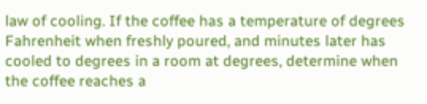law of cooling. If the coffee has a temperature of degrees Fahrenheit when freshly poured, and minutes later has cooled to degrees in a room at degrees, determine when the coffee reaches a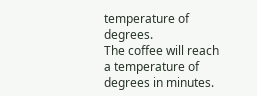temperature of degrees.
The coffee will reach a temperature of degrees in minutes.